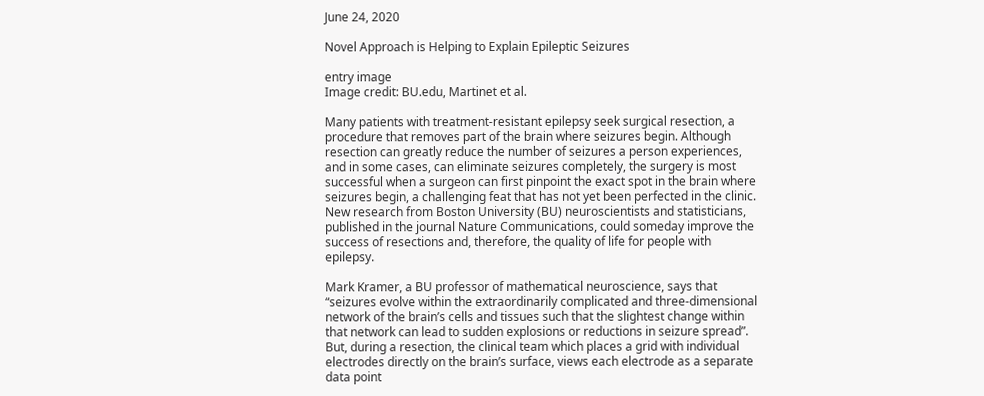June 24, 2020

Novel Approach is Helping to Explain Epileptic Seizures

entry image
Image credit: BU.edu, Martinet et al.

Many patients with treatment-resistant epilepsy seek surgical resection, a procedure that removes part of the brain where seizures begin. Although resection can greatly reduce the number of seizures a person experiences, and in some cases, can eliminate seizures completely, the surgery is most successful when a surgeon can first pinpoint the exact spot in the brain where seizures begin, a challenging feat that has not yet been perfected in the clinic. New research from Boston University (BU) neuroscientists and statisticians, published in the journal Nature Communications, could someday improve the success of resections and, therefore, the quality of life for people with epilepsy.

Mark Kramer, a BU professor of mathematical neuroscience, says that “seizures evolve within the extraordinarily complicated and three-dimensional network of the brain’s cells and tissues such that the slightest change within that network can lead to sudden explosions or reductions in seizure spread”. But, during a resection, the clinical team which places a grid with individual electrodes directly on the brain’s surface, views each electrode as a separate data point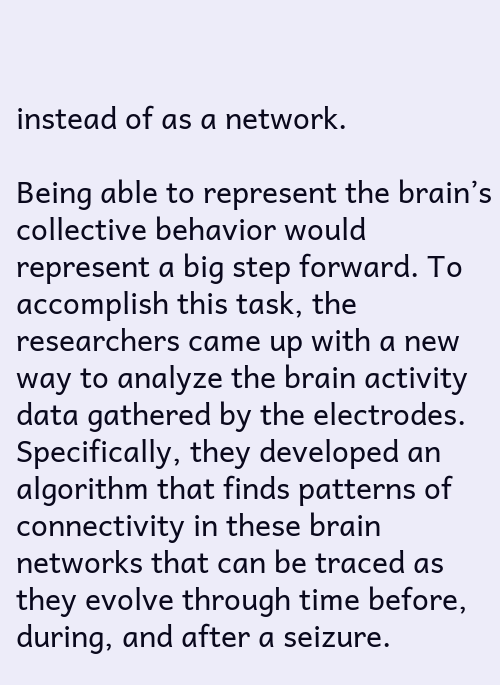instead of as a network.

Being able to represent the brain’s collective behavior would represent a big step forward. To accomplish this task, the researchers came up with a new way to analyze the brain activity data gathered by the electrodes. Specifically, they developed an algorithm that finds patterns of connectivity in these brain networks that can be traced as they evolve through time before, during, and after a seizure.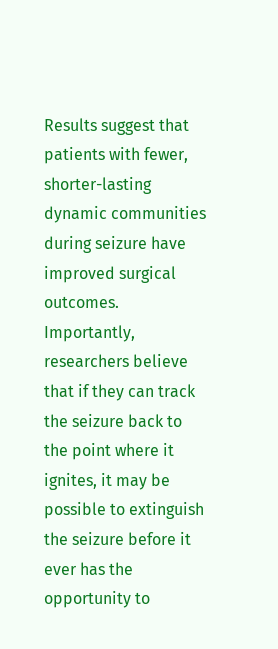Results suggest that patients with fewer, shorter-lasting dynamic communities during seizure have improved surgical outcomes. Importantly, researchers believe that if they can track the seizure back to the point where it ignites, it may be possible to extinguish the seizure before it ever has the opportunity to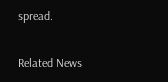spread.

Related News